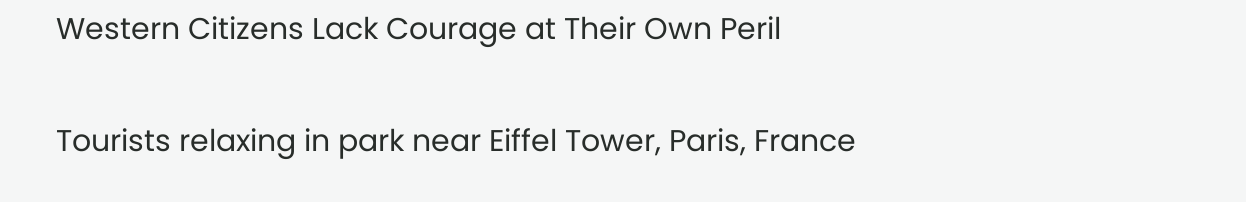Western Citizens Lack Courage at Their Own Peril

Tourists relaxing in park near Eiffel Tower, Paris, France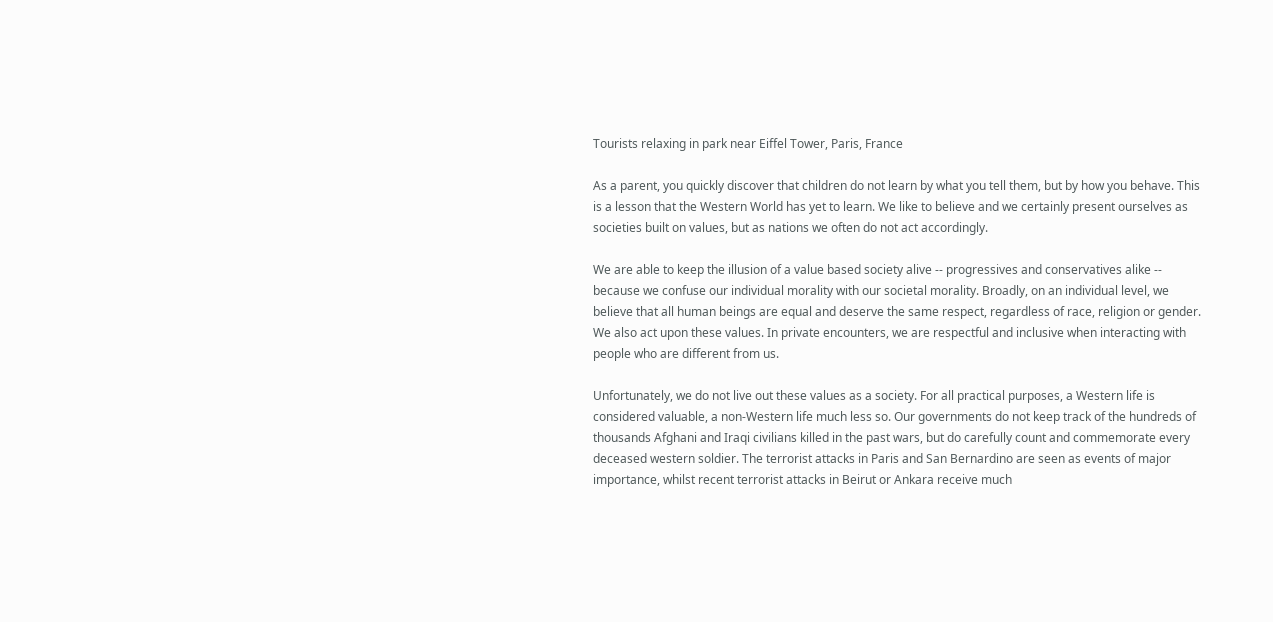Tourists relaxing in park near Eiffel Tower, Paris, France

As a parent, you quickly discover that children do not learn by what you tell them, but by how you behave. This is a lesson that the Western World has yet to learn. We like to believe and we certainly present ourselves as societies built on values, but as nations we often do not act accordingly.

We are able to keep the illusion of a value based society alive -- progressives and conservatives alike -- because we confuse our individual morality with our societal morality. Broadly, on an individual level, we believe that all human beings are equal and deserve the same respect, regardless of race, religion or gender. We also act upon these values. In private encounters, we are respectful and inclusive when interacting with people who are different from us.

Unfortunately, we do not live out these values as a society. For all practical purposes, a Western life is considered valuable, a non-Western life much less so. Our governments do not keep track of the hundreds of thousands Afghani and Iraqi civilians killed in the past wars, but do carefully count and commemorate every deceased western soldier. The terrorist attacks in Paris and San Bernardino are seen as events of major importance, whilst recent terrorist attacks in Beirut or Ankara receive much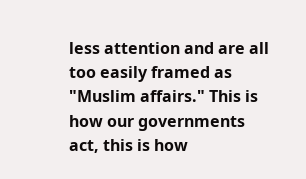less attention and are all too easily framed as "Muslim affairs." This is how our governments act, this is how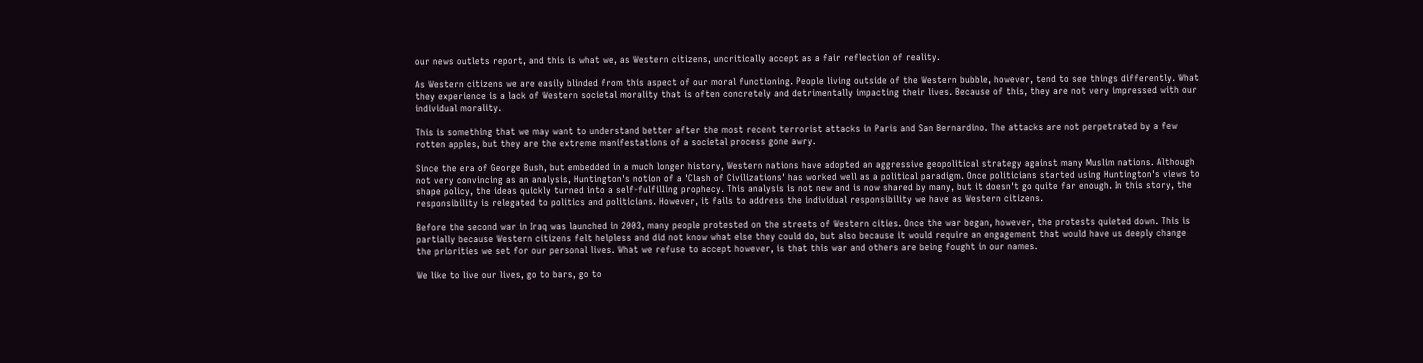our news outlets report, and this is what we, as Western citizens, uncritically accept as a fair reflection of reality.

As Western citizens we are easily blinded from this aspect of our moral functioning. People living outside of the Western bubble, however, tend to see things differently. What they experience is a lack of Western societal morality that is often concretely and detrimentally impacting their lives. Because of this, they are not very impressed with our individual morality.

This is something that we may want to understand better after the most recent terrorist attacks in Paris and San Bernardino. The attacks are not perpetrated by a few rotten apples, but they are the extreme manifestations of a societal process gone awry.

Since the era of George Bush, but embedded in a much longer history, Western nations have adopted an aggressive geopolitical strategy against many Muslim nations. Although not very convincing as an analysis, Huntington's notion of a 'Clash of Civilizations' has worked well as a political paradigm. Once politicians started using Huntington's views to shape policy, the ideas quickly turned into a self-fulfilling prophecy. This analysis is not new and is now shared by many, but it doesn't go quite far enough. In this story, the responsibility is relegated to politics and politicians. However, it fails to address the individual responsibility we have as Western citizens.

Before the second war in Iraq was launched in 2003, many people protested on the streets of Western cities. Once the war began, however, the protests quieted down. This is partially because Western citizens felt helpless and did not know what else they could do, but also because it would require an engagement that would have us deeply change the priorities we set for our personal lives. What we refuse to accept however, is that this war and others are being fought in our names.

We like to live our lives, go to bars, go to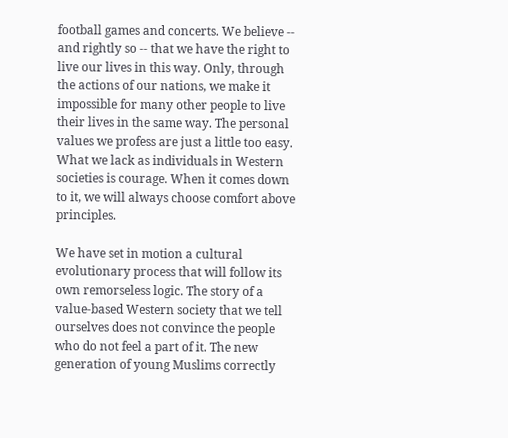football games and concerts. We believe -- and rightly so -- that we have the right to live our lives in this way. Only, through the actions of our nations, we make it impossible for many other people to live their lives in the same way. The personal values we profess are just a little too easy. What we lack as individuals in Western societies is courage. When it comes down to it, we will always choose comfort above principles.

We have set in motion a cultural evolutionary process that will follow its own remorseless logic. The story of a value-based Western society that we tell ourselves does not convince the people who do not feel a part of it. The new generation of young Muslims correctly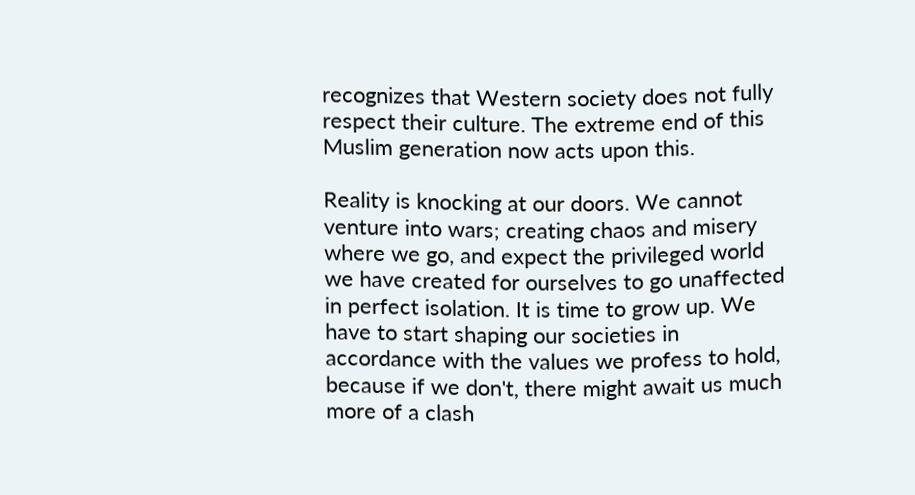recognizes that Western society does not fully respect their culture. The extreme end of this Muslim generation now acts upon this.

Reality is knocking at our doors. We cannot venture into wars; creating chaos and misery where we go, and expect the privileged world we have created for ourselves to go unaffected in perfect isolation. It is time to grow up. We have to start shaping our societies in accordance with the values we profess to hold, because if we don't, there might await us much more of a clash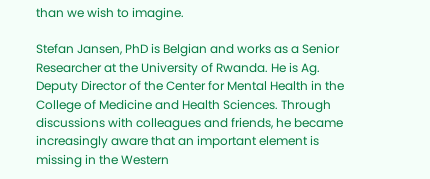than we wish to imagine.

Stefan Jansen, PhD is Belgian and works as a Senior Researcher at the University of Rwanda. He is Ag. Deputy Director of the Center for Mental Health in the College of Medicine and Health Sciences. Through discussions with colleagues and friends, he became increasingly aware that an important element is missing in the Western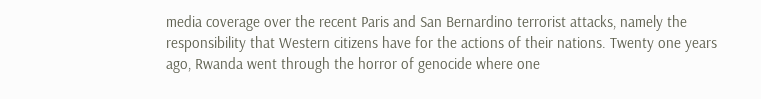media coverage over the recent Paris and San Bernardino terrorist attacks, namely the responsibility that Western citizens have for the actions of their nations. Twenty one years ago, Rwanda went through the horror of genocide where one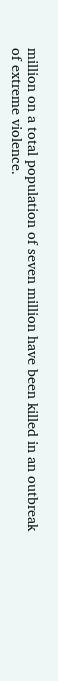million on a total population of seven million have been killed in an outbreak of extreme violence.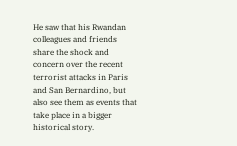He saw that his Rwandan colleagues and friends share the shock and concern over the recent terrorist attacks in Paris and San Bernardino, but also see them as events that take place in a bigger historical story.